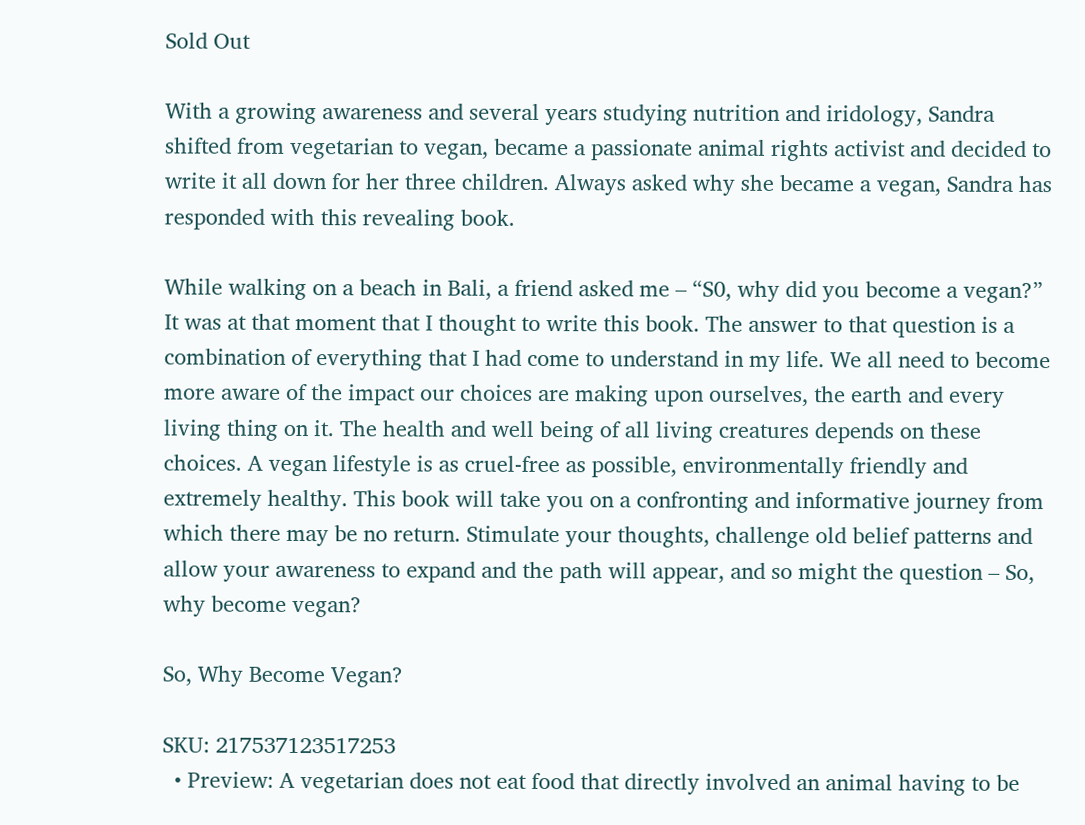Sold Out

With a growing awareness and several years studying nutrition and iridology, Sandra shifted from vegetarian to vegan, became a passionate animal rights activist and decided to write it all down for her three children. Always asked why she became a vegan, Sandra has responded with this revealing book.

While walking on a beach in Bali, a friend asked me – “S0, why did you become a vegan?” It was at that moment that I thought to write this book. The answer to that question is a combination of everything that I had come to understand in my life. We all need to become more aware of the impact our choices are making upon ourselves, the earth and every living thing on it. The health and well being of all living creatures depends on these choices. A vegan lifestyle is as cruel-free as possible, environmentally friendly and extremely healthy. This book will take you on a confronting and informative journey from which there may be no return. Stimulate your thoughts, challenge old belief patterns and allow your awareness to expand and the path will appear, and so might the question – So, why become vegan?

So, Why Become Vegan?

SKU: 217537123517253
  • Preview: A vegetarian does not eat food that directly involved an animal having to be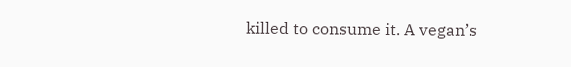killed to consume it. A vegan’s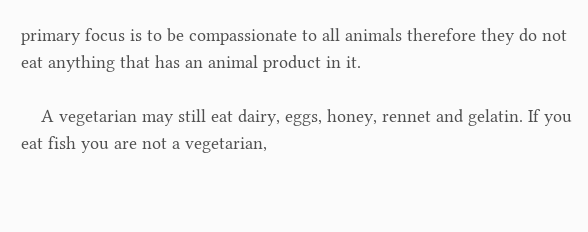primary focus is to be compassionate to all animals therefore they do not eat anything that has an animal product in it.

    A vegetarian may still eat dairy, eggs, honey, rennet and gelatin. If you eat fish you are not a vegetarian,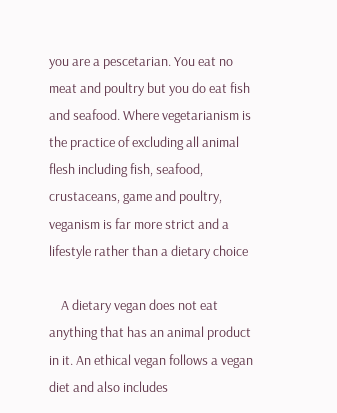you are a pescetarian. You eat no meat and poultry but you do eat fish and seafood. Where vegetarianism is the practice of excluding all animal flesh including fish, seafood, crustaceans, game and poultry, veganism is far more strict and a lifestyle rather than a dietary choice

    A dietary vegan does not eat anything that has an animal product in it. An ethical vegan follows a vegan diet and also includes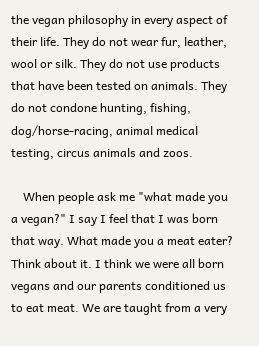the vegan philosophy in every aspect of their life. They do not wear fur, leather, wool or silk. They do not use products that have been tested on animals. They do not condone hunting, fishing, dog/horse-racing, animal medical testing, circus animals and zoos.

    When people ask me "what made you a vegan?" I say I feel that I was born that way. What made you a meat eater? Think about it. I think we were all born vegans and our parents conditioned us to eat meat. We are taught from a very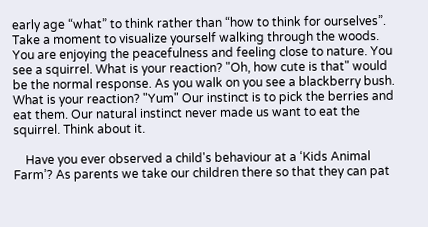early age “what” to think rather than “how to think for ourselves”. Take a moment to visualize yourself walking through the woods. You are enjoying the peacefulness and feeling close to nature. You see a squirrel. What is your reaction? "Oh, how cute is that" would be the normal response. As you walk on you see a blackberry bush. What is your reaction? "Yum" Our instinct is to pick the berries and eat them. Our natural instinct never made us want to eat the squirrel. Think about it.

    Have you ever observed a child's behaviour at a ‘Kids Animal Farm’? As parents we take our children there so that they can pat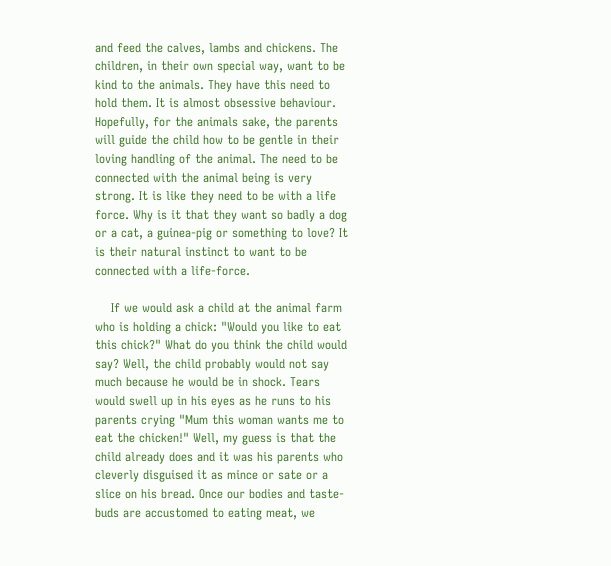and feed the calves, lambs and chickens. The children, in their own special way, want to be kind to the animals. They have this need to hold them. It is almost obsessive behaviour. Hopefully, for the animals sake, the parents will guide the child how to be gentle in their loving handling of the animal. The need to be connected with the animal being is very strong. It is like they need to be with a life force. Why is it that they want so badly a dog or a cat, a guinea-pig or something to love? It is their natural instinct to want to be connected with a life-force.

    If we would ask a child at the animal farm who is holding a chick: "Would you like to eat this chick?" What do you think the child would say? Well, the child probably would not say much because he would be in shock. Tears would swell up in his eyes as he runs to his parents crying "Mum this woman wants me to eat the chicken!" Well, my guess is that the child already does and it was his parents who cleverly disguised it as mince or sate or a slice on his bread. Once our bodies and taste-buds are accustomed to eating meat, we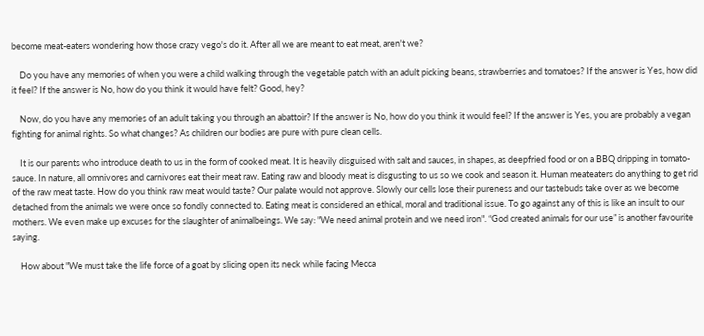become meat-eaters wondering how those crazy vego's do it. After all we are meant to eat meat, aren't we?

    Do you have any memories of when you were a child walking through the vegetable patch with an adult picking beans, strawberries and tomatoes? If the answer is Yes, how did it feel? If the answer is No, how do you think it would have felt? Good, hey?

    Now, do you have any memories of an adult taking you through an abattoir? If the answer is No, how do you think it would feel? If the answer is Yes, you are probably a vegan fighting for animal rights. So what changes? As children our bodies are pure with pure clean cells.

    It is our parents who introduce death to us in the form of cooked meat. It is heavily disguised with salt and sauces, in shapes, as deepfried food or on a BBQ dripping in tomato-sauce. In nature, all omnivores and carnivores eat their meat raw. Eating raw and bloody meat is disgusting to us so we cook and season it. Human meateaters do anything to get rid of the raw meat taste. How do you think raw meat would taste? Our palate would not approve. Slowly our cells lose their pureness and our tastebuds take over as we become detached from the animals we were once so fondly connected to. Eating meat is considered an ethical, moral and traditional issue. To go against any of this is like an insult to our mothers. We even make up excuses for the slaughter of animalbeings. We say: "We need animal protein and we need iron". “God created animals for our use” is another favourite saying.

    How about "We must take the life force of a goat by slicing open its neck while facing Mecca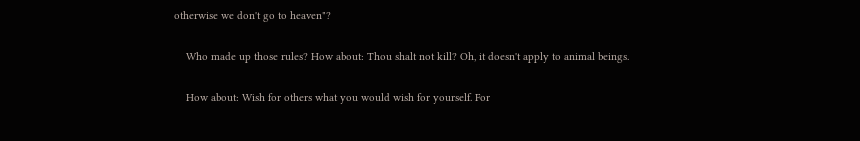otherwise we don't go to heaven"?

    Who made up those rules? How about: Thou shalt not kill? Oh, it doesn't apply to animal beings.

    How about: Wish for others what you would wish for yourself. For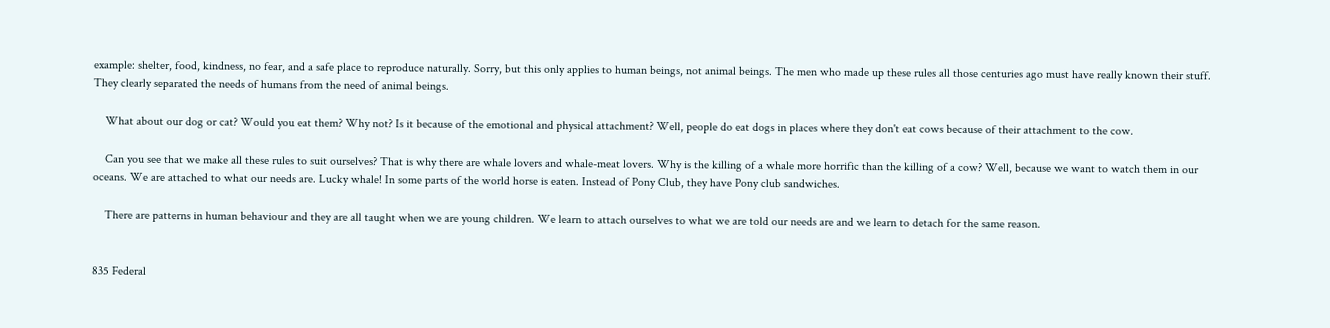example: shelter, food, kindness, no fear, and a safe place to reproduce naturally. Sorry, but this only applies to human beings, not animal beings. The men who made up these rules all those centuries ago must have really known their stuff. They clearly separated the needs of humans from the need of animal beings.

    What about our dog or cat? Would you eat them? Why not? Is it because of the emotional and physical attachment? Well, people do eat dogs in places where they don't eat cows because of their attachment to the cow.

    Can you see that we make all these rules to suit ourselves? That is why there are whale lovers and whale-meat lovers. Why is the killing of a whale more horrific than the killing of a cow? Well, because we want to watch them in our oceans. We are attached to what our needs are. Lucky whale! In some parts of the world horse is eaten. Instead of Pony Club, they have Pony club sandwiches.

    There are patterns in human behaviour and they are all taught when we are young children. We learn to attach ourselves to what we are told our needs are and we learn to detach for the same reason.


835 Federal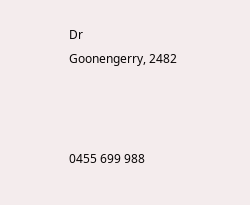Dr
Goonengerry, 2482



0455 699 988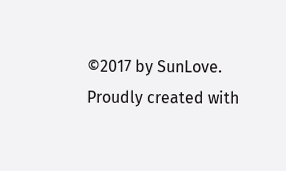©2017 by SunLove. Proudly created with